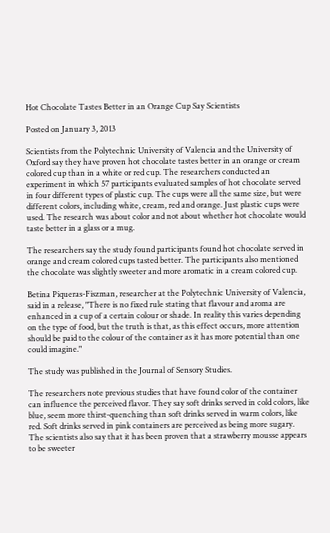Hot Chocolate Tastes Better in an Orange Cup Say Scientists

Posted on January 3, 2013

Scientists from the Polytechnic University of Valencia and the University of Oxford say they have proven hot chocolate tastes better in an orange or cream colored cup than in a white or red cup. The researchers conducted an experiment in which 57 participants evaluated samples of hot chocolate served in four different types of plastic cup. The cups were all the same size, but were different colors, including white, cream, red and orange. Just plastic cups were used. The research was about color and not about whether hot chocolate would taste better in a glass or a mug.

The researchers say the study found participants found hot chocolate served in orange and cream colored cups tasted better. The participants also mentioned the chocolate was slightly sweeter and more aromatic in a cream colored cup.

Betina Piqueras-Fiszman, researcher at the Polytechnic University of Valencia, said in a release, "There is no fixed rule stating that flavour and aroma are enhanced in a cup of a certain colour or shade. In reality this varies depending on the type of food, but the truth is that, as this effect occurs, more attention should be paid to the colour of the container as it has more potential than one could imagine."

The study was published in the Journal of Sensory Studies.

The researchers note previous studies that have found color of the container can influence the perceived flavor. They say soft drinks served in cold colors, like blue, seem more thirst-quenching than soft drinks served in warm colors, like red. Soft drinks served in pink containers are perceived as being more sugary. The scientists also say that it has been proven that a strawberry mousse appears to be sweeter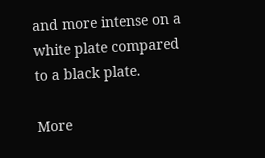and more intense on a white plate compared to a black plate.

More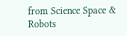from Science Space & Robots